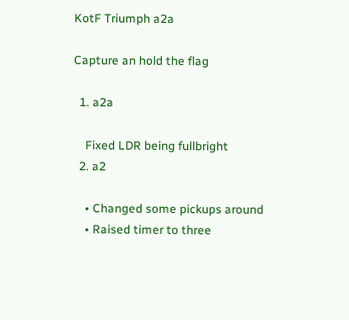KotF Triumph a2a

Capture an hold the flag

  1. a2a

    Fixed LDR being fullbright
  2. a2

    • Changed some pickups around
    • Raised timer to three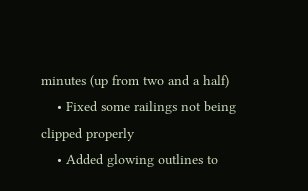minutes (up from two and a half)
    • Fixed some railings not being clipped properly
    • Added glowing outlines to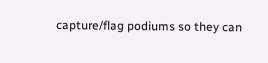capture/flag podiums so they can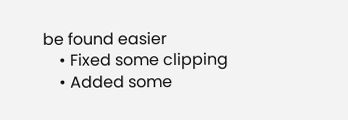be found easier
    • Fixed some clipping
    • Added some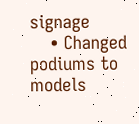signage
    • Changed podiums to models